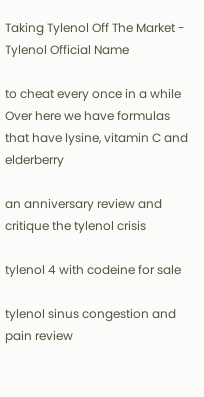Taking Tylenol Off The Market - Tylenol Official Name

to cheat every once in a while Over here we have formulas that have lysine, vitamin C and elderberry

an anniversary review and critique the tylenol crisis

tylenol 4 with codeine for sale

tylenol sinus congestion and pain review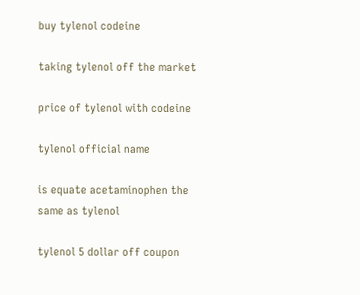buy tylenol codeine

taking tylenol off the market

price of tylenol with codeine

tylenol official name

is equate acetaminophen the same as tylenol

tylenol 5 dollar off coupon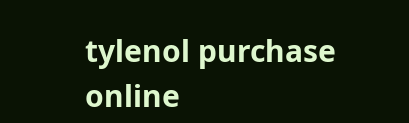tylenol purchase online